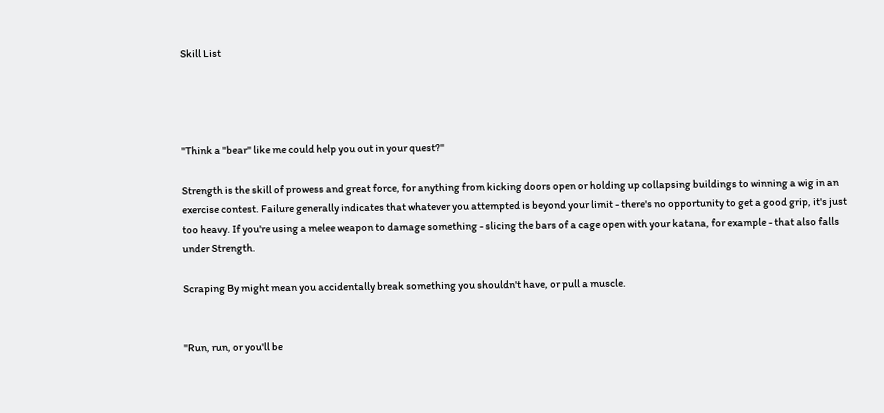Skill List




"Think a "bear" like me could help you out in your quest?"

Strength is the skill of prowess and great force, for anything from kicking doors open or holding up collapsing buildings to winning a wig in an exercise contest. Failure generally indicates that whatever you attempted is beyond your limit - there's no opportunity to get a good grip, it's just too heavy. If you're using a melee weapon to damage something - slicing the bars of a cage open with your katana, for example - that also falls under Strength.

Scraping By might mean you accidentally break something you shouldn't have, or pull a muscle.


"Run, run, or you'll be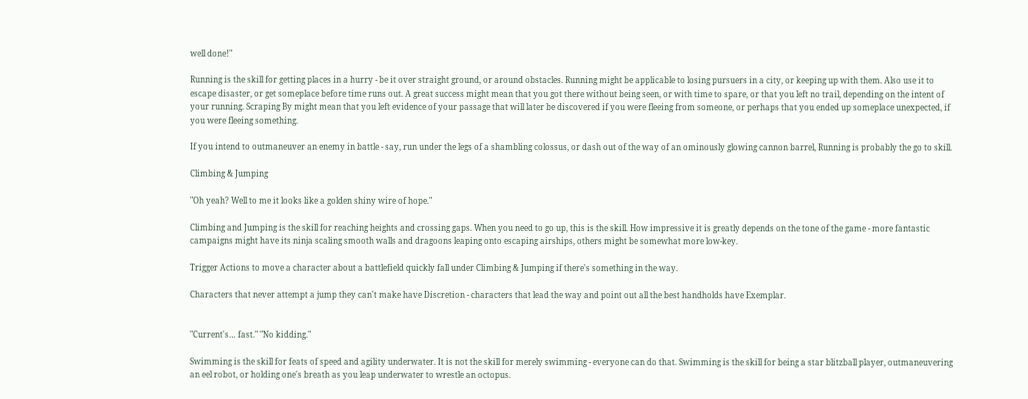well done!"

Running is the skill for getting places in a hurry - be it over straight ground, or around obstacles. Running might be applicable to losing pursuers in a city, or keeping up with them. Also use it to escape disaster, or get someplace before time runs out. A great success might mean that you got there without being seen, or with time to spare, or that you left no trail, depending on the intent of your running. Scraping By might mean that you left evidence of your passage that will later be discovered if you were fleeing from someone, or perhaps that you ended up someplace unexpected, if you were fleeing something.

If you intend to outmaneuver an enemy in battle - say, run under the legs of a shambling colossus, or dash out of the way of an ominously glowing cannon barrel, Running is probably the go to skill.

Climbing & Jumping

"Oh yeah? Well to me it looks like a golden shiny wire of hope."

Climbing and Jumping is the skill for reaching heights and crossing gaps. When you need to go up, this is the skill. How impressive it is greatly depends on the tone of the game - more fantastic campaigns might have its ninja scaling smooth walls and dragoons leaping onto escaping airships, others might be somewhat more low-key.

Trigger Actions to move a character about a battlefield quickly fall under Climbing & Jumping if there's something in the way.

Characters that never attempt a jump they can't make have Discretion - characters that lead the way and point out all the best handholds have Exemplar.


"Current's… fast." "No kidding."

Swimming is the skill for feats of speed and agility underwater. It is not the skill for merely swimming - everyone can do that. Swimming is the skill for being a star blitzball player, outmaneuvering an eel robot, or holding one's breath as you leap underwater to wrestle an octopus.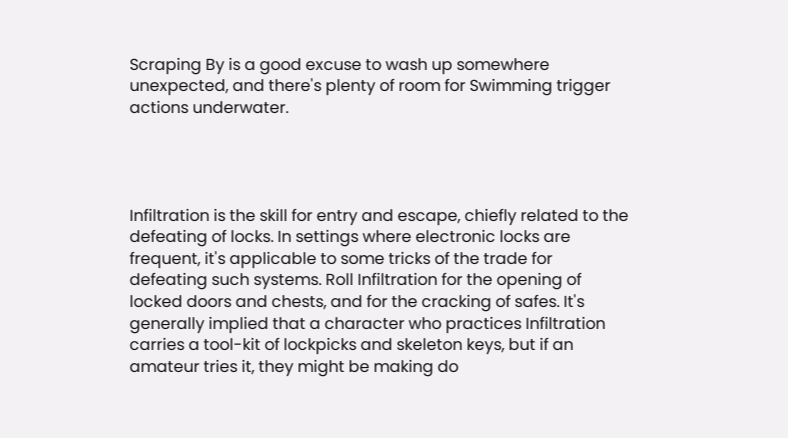Scraping By is a good excuse to wash up somewhere unexpected, and there's plenty of room for Swimming trigger actions underwater.




Infiltration is the skill for entry and escape, chiefly related to the defeating of locks. In settings where electronic locks are frequent, it's applicable to some tricks of the trade for defeating such systems. Roll Infiltration for the opening of locked doors and chests, and for the cracking of safes. It's generally implied that a character who practices Infiltration carries a tool-kit of lockpicks and skeleton keys, but if an amateur tries it, they might be making do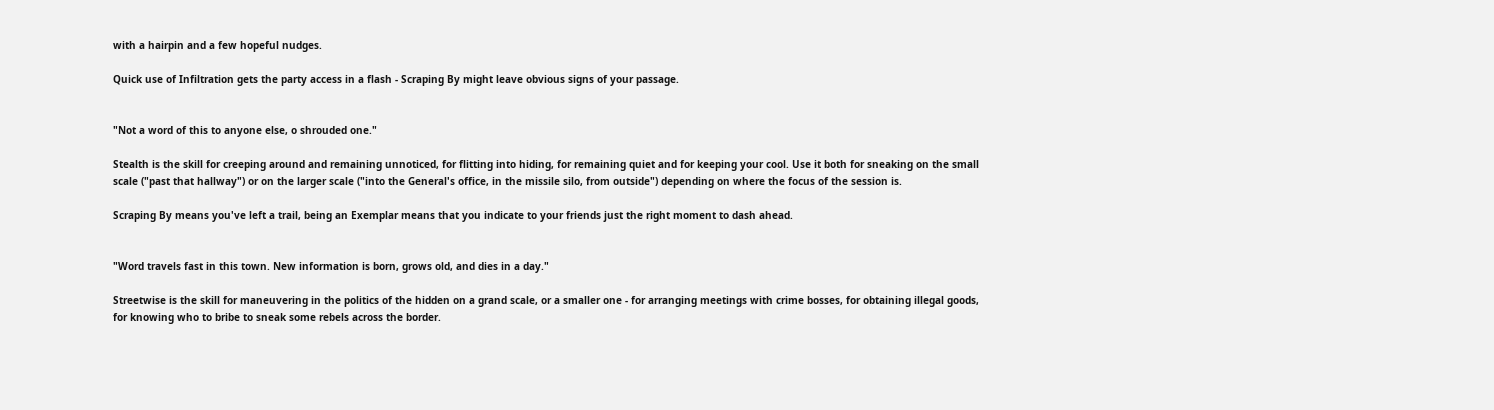with a hairpin and a few hopeful nudges.

Quick use of Infiltration gets the party access in a flash - Scraping By might leave obvious signs of your passage.


"Not a word of this to anyone else, o shrouded one."

Stealth is the skill for creeping around and remaining unnoticed, for flitting into hiding, for remaining quiet and for keeping your cool. Use it both for sneaking on the small scale ("past that hallway") or on the larger scale ("into the General's office, in the missile silo, from outside") depending on where the focus of the session is.

Scraping By means you've left a trail, being an Exemplar means that you indicate to your friends just the right moment to dash ahead.


"Word travels fast in this town. New information is born, grows old, and dies in a day."

Streetwise is the skill for maneuvering in the politics of the hidden on a grand scale, or a smaller one - for arranging meetings with crime bosses, for obtaining illegal goods, for knowing who to bribe to sneak some rebels across the border.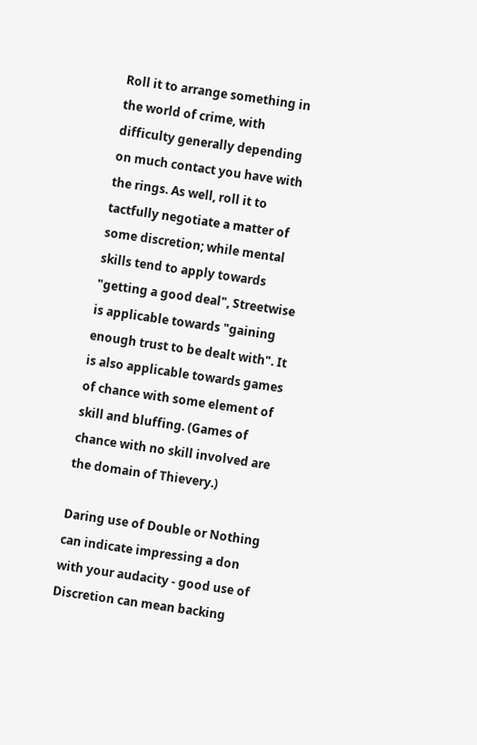Roll it to arrange something in the world of crime, with difficulty generally depending on much contact you have with the rings. As well, roll it to tactfully negotiate a matter of some discretion; while mental skills tend to apply towards "getting a good deal", Streetwise is applicable towards "gaining enough trust to be dealt with". It is also applicable towards games of chance with some element of skill and bluffing. (Games of chance with no skill involved are the domain of Thievery.)

Daring use of Double or Nothing can indicate impressing a don with your audacity - good use of Discretion can mean backing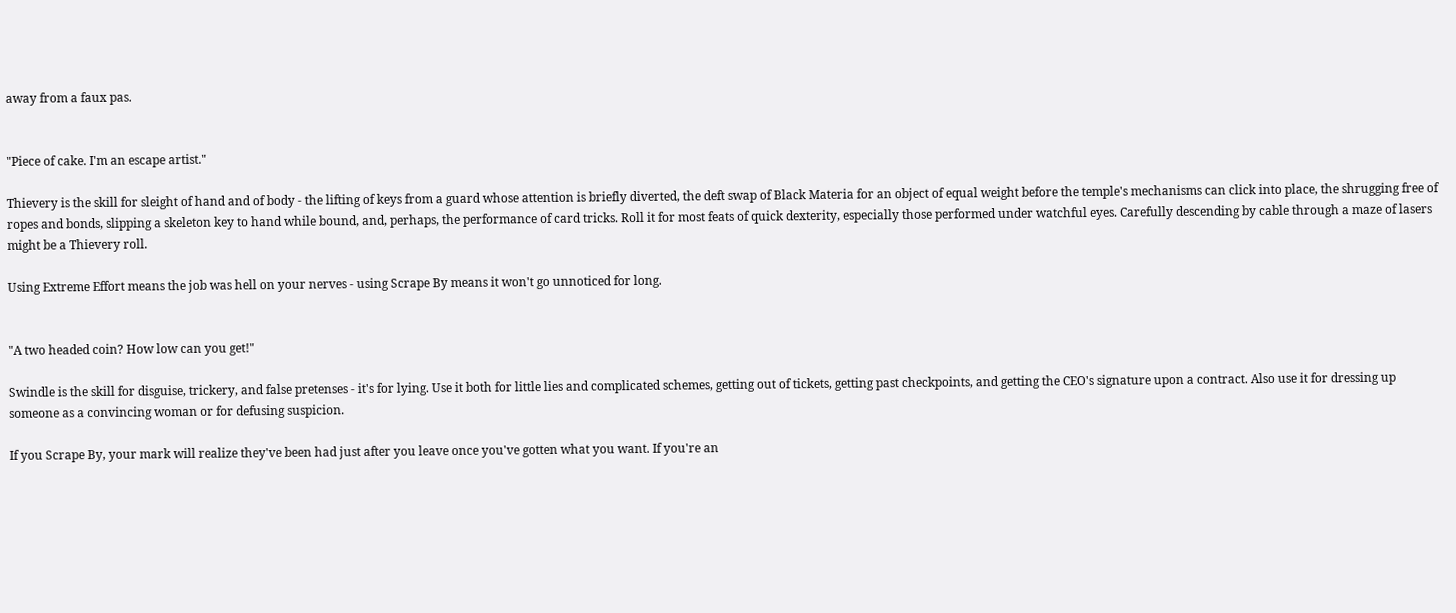away from a faux pas.


"Piece of cake. I'm an escape artist."

Thievery is the skill for sleight of hand and of body - the lifting of keys from a guard whose attention is briefly diverted, the deft swap of Black Materia for an object of equal weight before the temple's mechanisms can click into place, the shrugging free of ropes and bonds, slipping a skeleton key to hand while bound, and, perhaps, the performance of card tricks. Roll it for most feats of quick dexterity, especially those performed under watchful eyes. Carefully descending by cable through a maze of lasers might be a Thievery roll.

Using Extreme Effort means the job was hell on your nerves - using Scrape By means it won't go unnoticed for long.


"A two headed coin? How low can you get!"

Swindle is the skill for disguise, trickery, and false pretenses - it's for lying. Use it both for little lies and complicated schemes, getting out of tickets, getting past checkpoints, and getting the CEO's signature upon a contract. Also use it for dressing up someone as a convincing woman or for defusing suspicion.

If you Scrape By, your mark will realize they've been had just after you leave once you've gotten what you want. If you're an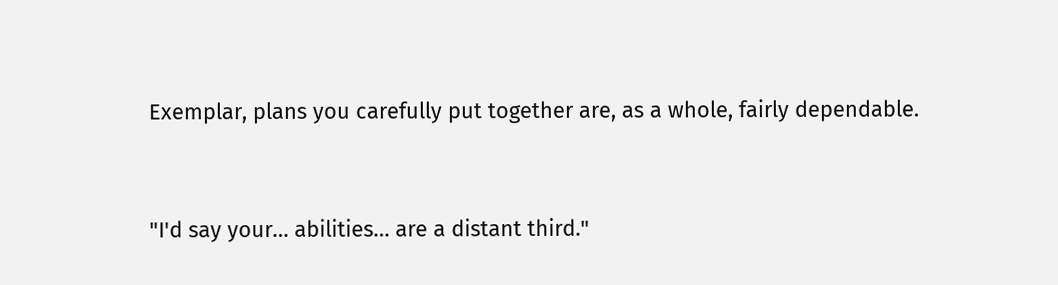Exemplar, plans you carefully put together are, as a whole, fairly dependable.



"I'd say your… abilities… are a distant third."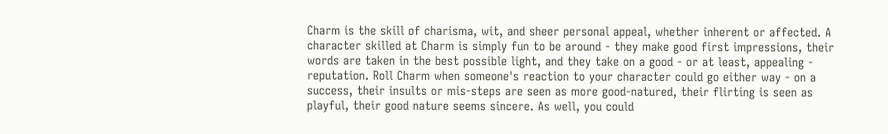Charm is the skill of charisma, wit, and sheer personal appeal, whether inherent or affected. A character skilled at Charm is simply fun to be around - they make good first impressions, their words are taken in the best possible light, and they take on a good - or at least, appealing - reputation. Roll Charm when someone's reaction to your character could go either way - on a success, their insults or mis-steps are seen as more good-natured, their flirting is seen as playful, their good nature seems sincere. As well, you could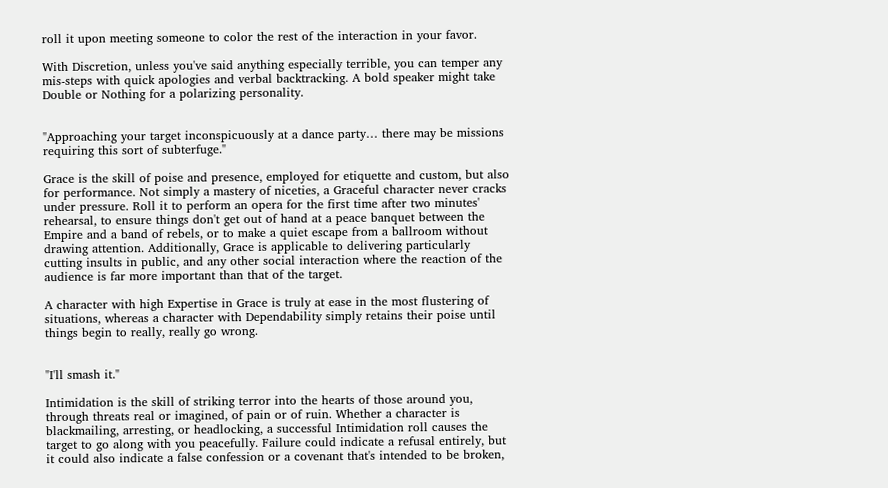roll it upon meeting someone to color the rest of the interaction in your favor.

With Discretion, unless you've said anything especially terrible, you can temper any mis-steps with quick apologies and verbal backtracking. A bold speaker might take Double or Nothing for a polarizing personality.


"Approaching your target inconspicuously at a dance party… there may be missions requiring this sort of subterfuge."

Grace is the skill of poise and presence, employed for etiquette and custom, but also for performance. Not simply a mastery of niceties, a Graceful character never cracks under pressure. Roll it to perform an opera for the first time after two minutes' rehearsal, to ensure things don't get out of hand at a peace banquet between the Empire and a band of rebels, or to make a quiet escape from a ballroom without drawing attention. Additionally, Grace is applicable to delivering particularly cutting insults in public, and any other social interaction where the reaction of the audience is far more important than that of the target.

A character with high Expertise in Grace is truly at ease in the most flustering of situations, whereas a character with Dependability simply retains their poise until things begin to really, really go wrong.


"I'll smash it."

Intimidation is the skill of striking terror into the hearts of those around you, through threats real or imagined, of pain or of ruin. Whether a character is blackmailing, arresting, or headlocking, a successful Intimidation roll causes the target to go along with you peacefully. Failure could indicate a refusal entirely, but it could also indicate a false confession or a covenant that's intended to be broken,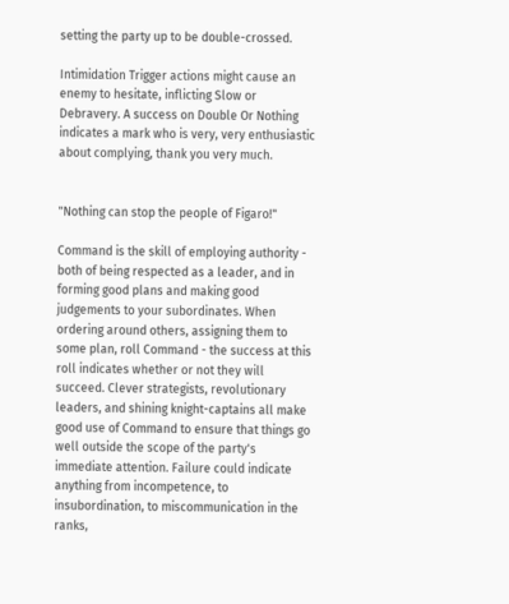setting the party up to be double-crossed.

Intimidation Trigger actions might cause an enemy to hesitate, inflicting Slow or Debravery. A success on Double Or Nothing indicates a mark who is very, very enthusiastic about complying, thank you very much.


"Nothing can stop the people of Figaro!"

Command is the skill of employing authority - both of being respected as a leader, and in forming good plans and making good judgements to your subordinates. When ordering around others, assigning them to some plan, roll Command - the success at this roll indicates whether or not they will succeed. Clever strategists, revolutionary leaders, and shining knight-captains all make good use of Command to ensure that things go well outside the scope of the party's immediate attention. Failure could indicate anything from incompetence, to insubordination, to miscommunication in the ranks,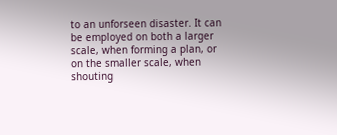to an unforseen disaster. It can be employed on both a larger scale, when forming a plan, or on the smaller scale, when shouting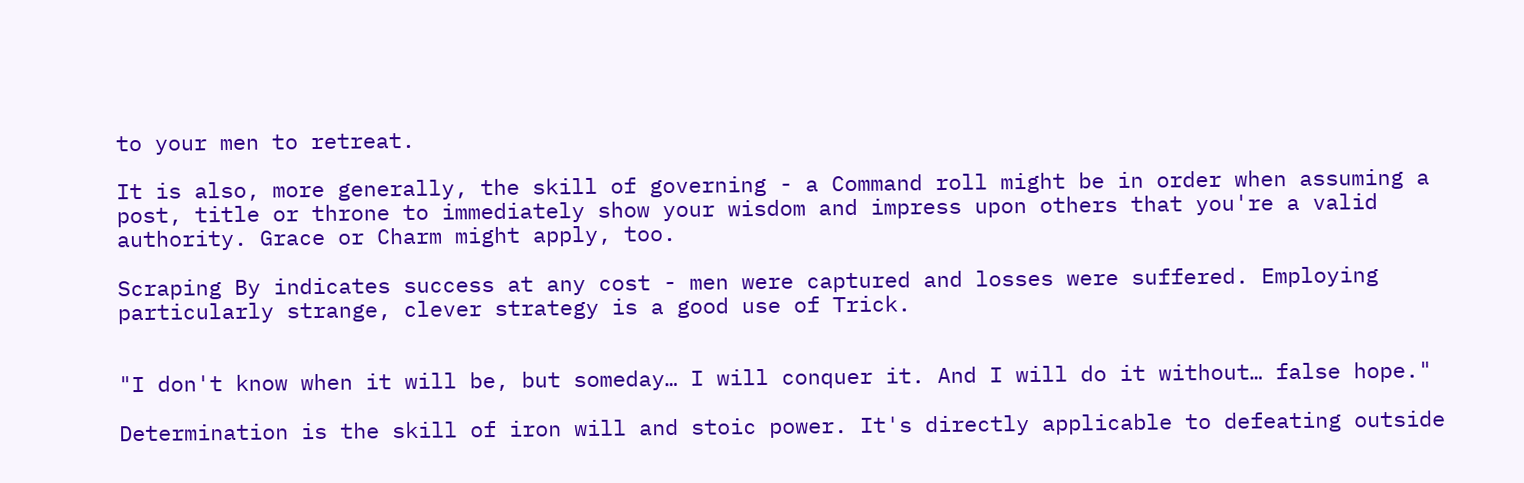to your men to retreat.

It is also, more generally, the skill of governing - a Command roll might be in order when assuming a post, title or throne to immediately show your wisdom and impress upon others that you're a valid authority. Grace or Charm might apply, too.

Scraping By indicates success at any cost - men were captured and losses were suffered. Employing particularly strange, clever strategy is a good use of Trick.


"I don't know when it will be, but someday… I will conquer it. And I will do it without… false hope."

Determination is the skill of iron will and stoic power. It's directly applicable to defeating outside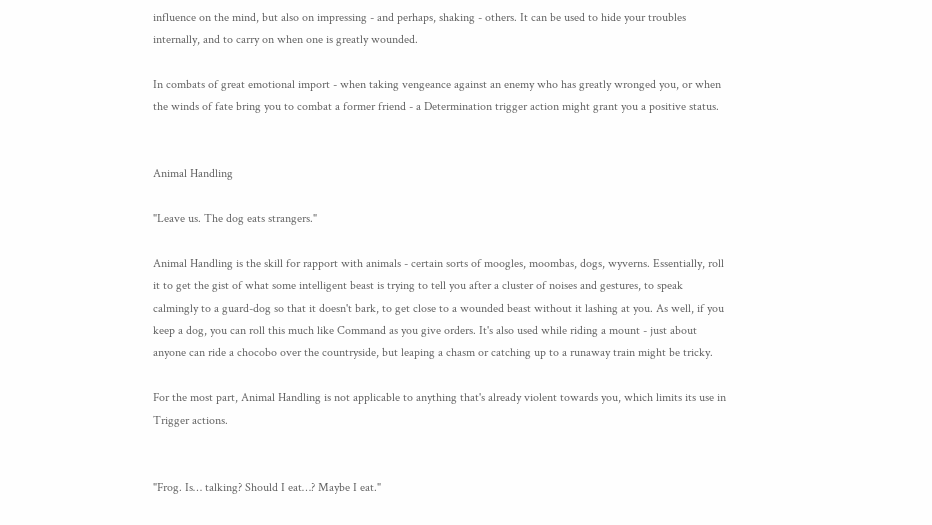influence on the mind, but also on impressing - and perhaps, shaking - others. It can be used to hide your troubles internally, and to carry on when one is greatly wounded.

In combats of great emotional import - when taking vengeance against an enemy who has greatly wronged you, or when the winds of fate bring you to combat a former friend - a Determination trigger action might grant you a positive status.


Animal Handling

"Leave us. The dog eats strangers."

Animal Handling is the skill for rapport with animals - certain sorts of moogles, moombas, dogs, wyverns. Essentially, roll it to get the gist of what some intelligent beast is trying to tell you after a cluster of noises and gestures, to speak calmingly to a guard-dog so that it doesn't bark, to get close to a wounded beast without it lashing at you. As well, if you keep a dog, you can roll this much like Command as you give orders. It's also used while riding a mount - just about anyone can ride a chocobo over the countryside, but leaping a chasm or catching up to a runaway train might be tricky.

For the most part, Animal Handling is not applicable to anything that's already violent towards you, which limits its use in Trigger actions.


"Frog. Is… talking? Should I eat…? Maybe I eat."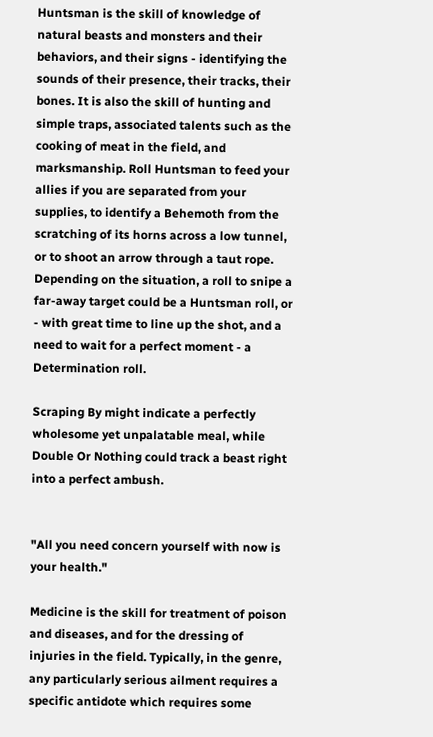Huntsman is the skill of knowledge of natural beasts and monsters and their behaviors, and their signs - identifying the sounds of their presence, their tracks, their bones. It is also the skill of hunting and simple traps, associated talents such as the cooking of meat in the field, and marksmanship. Roll Huntsman to feed your allies if you are separated from your supplies, to identify a Behemoth from the scratching of its horns across a low tunnel, or to shoot an arrow through a taut rope. Depending on the situation, a roll to snipe a far-away target could be a Huntsman roll, or - with great time to line up the shot, and a need to wait for a perfect moment - a Determination roll.

Scraping By might indicate a perfectly wholesome yet unpalatable meal, while Double Or Nothing could track a beast right into a perfect ambush.


"All you need concern yourself with now is your health."

Medicine is the skill for treatment of poison and diseases, and for the dressing of injuries in the field. Typically, in the genre, any particularly serious ailment requires a specific antidote which requires some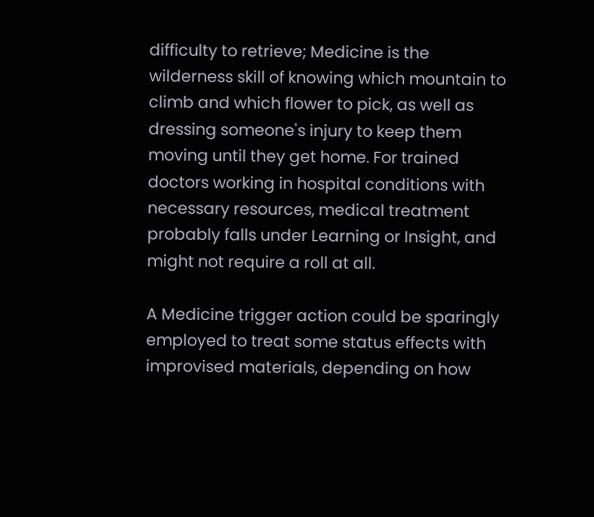difficulty to retrieve; Medicine is the wilderness skill of knowing which mountain to climb and which flower to pick, as well as dressing someone's injury to keep them moving until they get home. For trained doctors working in hospital conditions with necessary resources, medical treatment probably falls under Learning or Insight, and might not require a roll at all.

A Medicine trigger action could be sparingly employed to treat some status effects with improvised materials, depending on how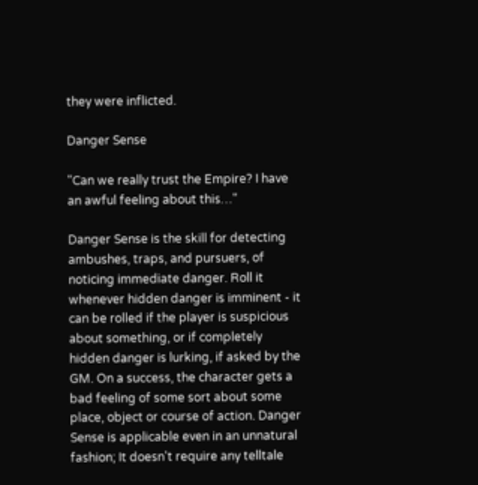they were inflicted.

Danger Sense

"Can we really trust the Empire? I have an awful feeling about this…"

Danger Sense is the skill for detecting ambushes, traps, and pursuers, of noticing immediate danger. Roll it whenever hidden danger is imminent - it can be rolled if the player is suspicious about something, or if completely hidden danger is lurking, if asked by the GM. On a success, the character gets a bad feeling of some sort about some place, object or course of action. Danger Sense is applicable even in an unnatural fashion; It doesn't require any telltale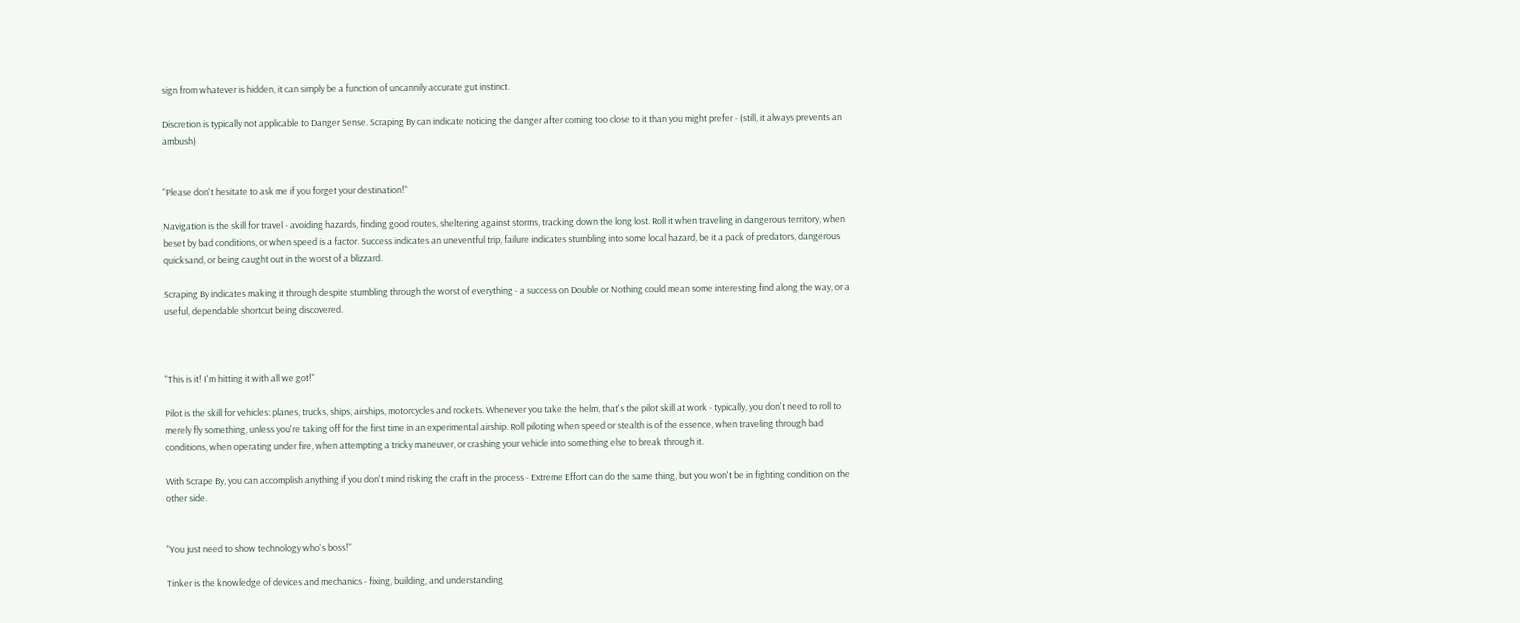sign from whatever is hidden, it can simply be a function of uncannily accurate gut instinct.

Discretion is typically not applicable to Danger Sense. Scraping By can indicate noticing the danger after coming too close to it than you might prefer - (still, it always prevents an ambush)


"Please don't hesitate to ask me if you forget your destination!"

Navigation is the skill for travel - avoiding hazards, finding good routes, sheltering against storms, tracking down the long lost. Roll it when traveling in dangerous territory, when beset by bad conditions, or when speed is a factor. Success indicates an uneventful trip, failure indicates stumbling into some local hazard, be it a pack of predators, dangerous quicksand, or being caught out in the worst of a blizzard.

Scraping By indicates making it through despite stumbling through the worst of everything - a success on Double or Nothing could mean some interesting find along the way, or a useful, dependable shortcut being discovered.



"This is it! I'm hitting it with all we got!"

Pilot is the skill for vehicles: planes, trucks, ships, airships, motorcycles and rockets. Whenever you take the helm, that's the pilot skill at work - typically, you don't need to roll to merely fly something, unless you're taking off for the first time in an experimental airship. Roll piloting when speed or stealth is of the essence, when traveling through bad conditions, when operating under fire, when attempting a tricky maneuver, or crashing your vehicle into something else to break through it.

With Scrape By, you can accomplish anything if you don't mind risking the craft in the process - Extreme Effort can do the same thing, but you won't be in fighting condition on the other side.


"You just need to show technology who's boss!"

Tinker is the knowledge of devices and mechanics - fixing, building, and understanding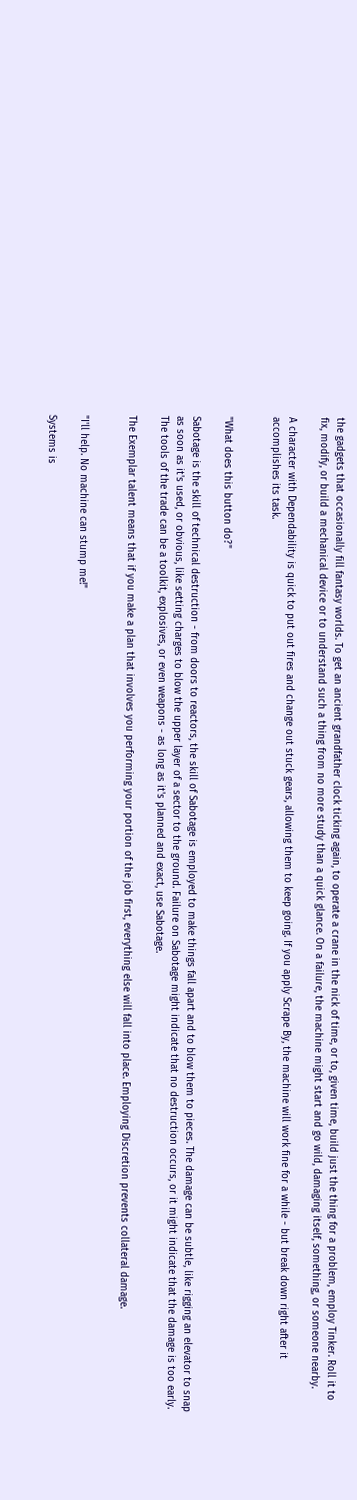the gadgets that occasionally fill fantasy worlds. To get an ancient grandfather clock ticking again, to operate a crane in the nick of time, or to, given time, build just the thing for a problem, employ Tinker. Roll it to fix, modify, or build a mechanical device or to understand such a thing from no more study than a quick glance. On a failure, the machine might start and go wild, damaging itself, something, or someone nearby.

A character with Dependability is quick to put out fires and change out stuck gears, allowing them to keep going. If you apply Scrape By, the machine will work fine for a while - but break down right after it accomplishes its task.


"What does this button do?"

Sabotage is the skill of technical destruction - from doors to reactors, the skill of Sabotage is employed to make things fall apart and to blow them to pieces. The damage can be subtle, like rigging an elevator to snap as soon as it's used, or obvious, like setting charges to blow the upper layer of a sector to the ground. Failure on Sabotage might indicate that no destruction occurs, or it might indicate that the damage is too early. The tools of the trade can be a toolkit, explosives, or even weapons - as long as it's planned and exact, use Sabotage.

The Exemplar talent means that if you make a plan that involves you performing your portion of the job first, everything else will fall into place. Employing Discretion prevents collateral damage.


"I'll help. No machine can stump me!"

Systems is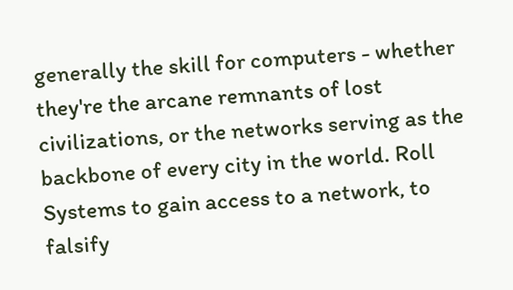generally the skill for computers - whether they're the arcane remnants of lost civilizations, or the networks serving as the backbone of every city in the world. Roll Systems to gain access to a network, to falsify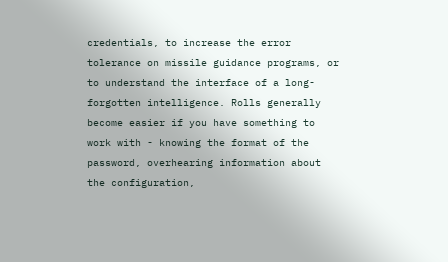credentials, to increase the error tolerance on missile guidance programs, or to understand the interface of a long-forgotten intelligence. Rolls generally become easier if you have something to work with - knowing the format of the password, overhearing information about the configuration,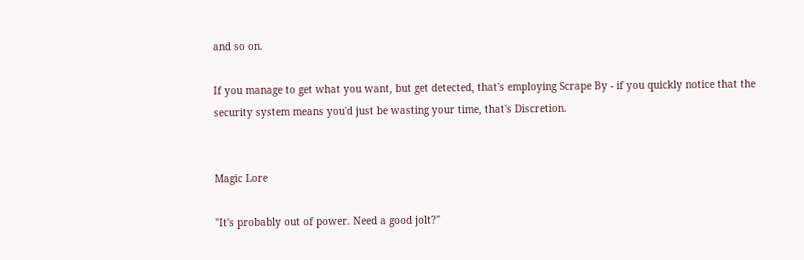and so on.

If you manage to get what you want, but get detected, that's employing Scrape By - if you quickly notice that the security system means you'd just be wasting your time, that's Discretion.


Magic Lore

"It's probably out of power. Need a good jolt?"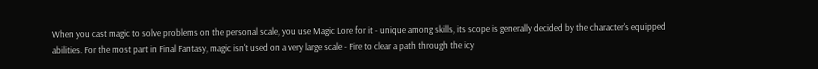When you cast magic to solve problems on the personal scale, you use Magic Lore for it - unique among skills, its scope is generally decided by the character's equipped abilities. For the most part in Final Fantasy, magic isn't used on a very large scale - Fire to clear a path through the icy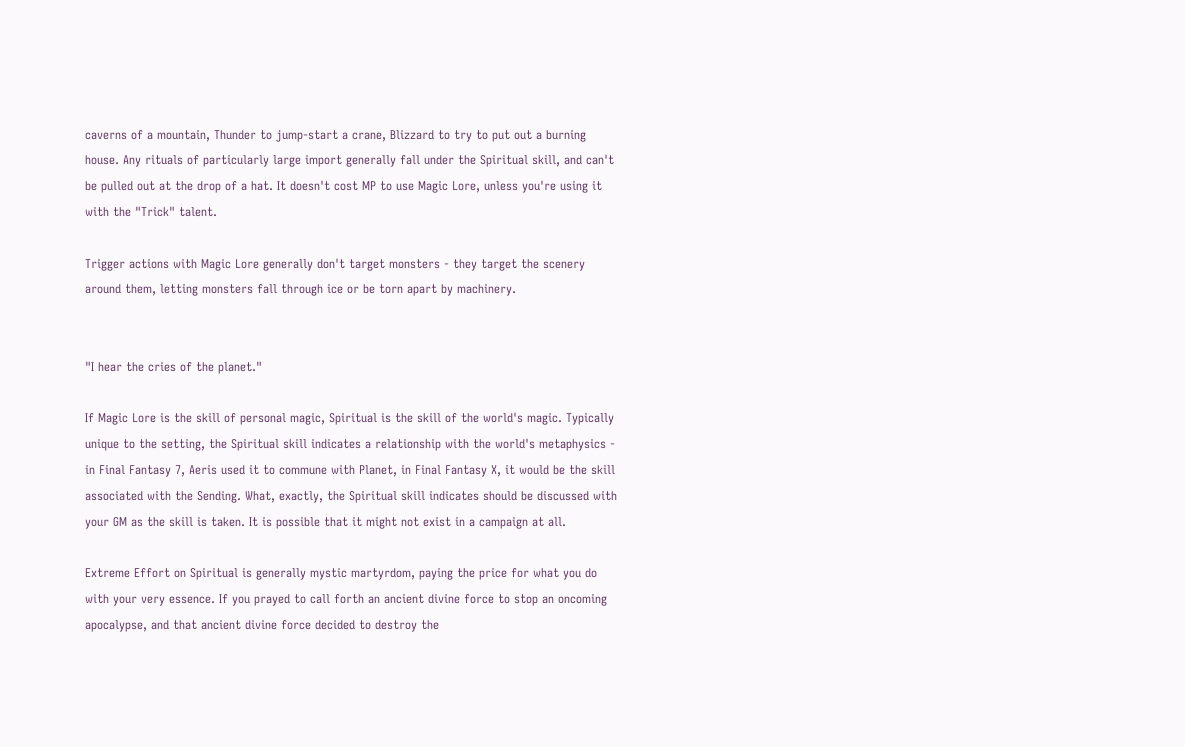caverns of a mountain, Thunder to jump-start a crane, Blizzard to try to put out a burning house. Any rituals of particularly large import generally fall under the Spiritual skill, and can't be pulled out at the drop of a hat. It doesn't cost MP to use Magic Lore, unless you're using it with the "Trick" talent.

Trigger actions with Magic Lore generally don't target monsters - they target the scenery around them, letting monsters fall through ice or be torn apart by machinery.


"I hear the cries of the planet."

If Magic Lore is the skill of personal magic, Spiritual is the skill of the world's magic. Typically unique to the setting, the Spiritual skill indicates a relationship with the world's metaphysics - in Final Fantasy 7, Aeris used it to commune with Planet, in Final Fantasy X, it would be the skill associated with the Sending. What, exactly, the Spiritual skill indicates should be discussed with your GM as the skill is taken. It is possible that it might not exist in a campaign at all.

Extreme Effort on Spiritual is generally mystic martyrdom, paying the price for what you do with your very essence. If you prayed to call forth an ancient divine force to stop an oncoming apocalypse, and that ancient divine force decided to destroy the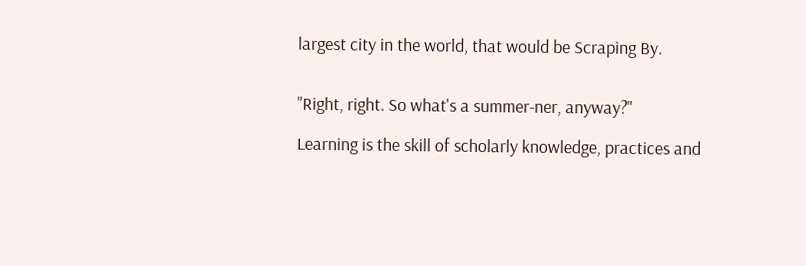largest city in the world, that would be Scraping By.


"Right, right. So what's a summer-ner, anyway?"

Learning is the skill of scholarly knowledge, practices and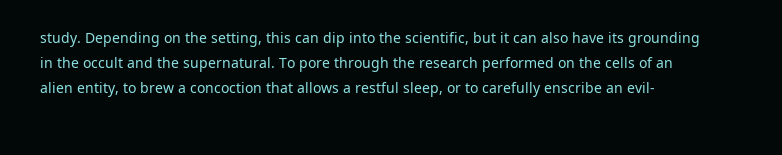study. Depending on the setting, this can dip into the scientific, but it can also have its grounding in the occult and the supernatural. To pore through the research performed on the cells of an alien entity, to brew a concoction that allows a restful sleep, or to carefully enscribe an evil-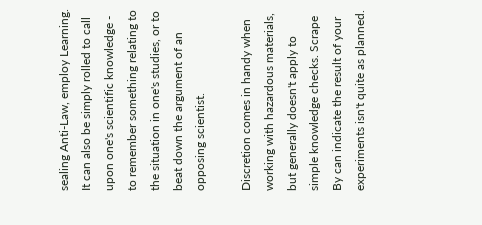sealing Anti-Law, employ Learning. It can also be simply rolled to call upon one's scientific knowledge - to remember something relating to the situation in one's studies, or to beat down the argument of an opposing scientist.

Discretion comes in handy when working with hazardous materials, but generally doesn't apply to simple knowledge checks. Scrape By can indicate the result of your experiments isn't quite as planned.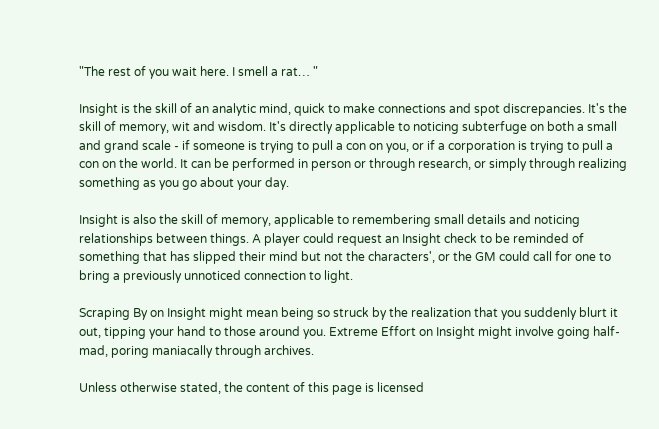"The rest of you wait here. I smell a rat… "

Insight is the skill of an analytic mind, quick to make connections and spot discrepancies. It's the skill of memory, wit and wisdom. It's directly applicable to noticing subterfuge on both a small and grand scale - if someone is trying to pull a con on you, or if a corporation is trying to pull a con on the world. It can be performed in person or through research, or simply through realizing something as you go about your day.

Insight is also the skill of memory, applicable to remembering small details and noticing relationships between things. A player could request an Insight check to be reminded of something that has slipped their mind but not the characters', or the GM could call for one to bring a previously unnoticed connection to light.

Scraping By on Insight might mean being so struck by the realization that you suddenly blurt it out, tipping your hand to those around you. Extreme Effort on Insight might involve going half-mad, poring maniacally through archives.

Unless otherwise stated, the content of this page is licensed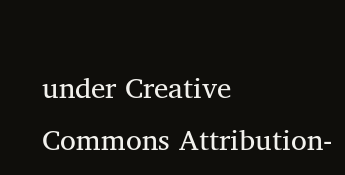under Creative Commons Attribution-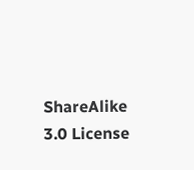ShareAlike 3.0 License